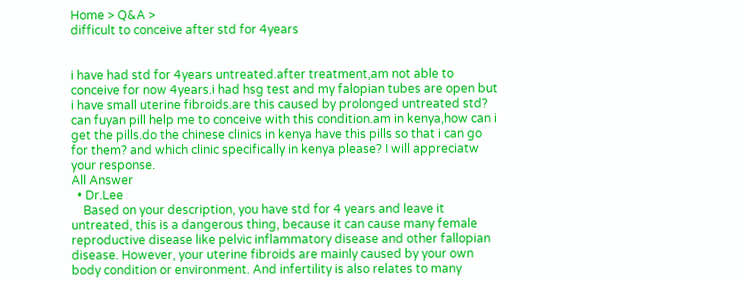Home > Q&A >
difficult to conceive after std for 4years


i have had std for 4years untreated.after treatment,am not able to conceive for now 4years.i had hsg test and my falopian tubes are open but i have small uterine fibroids.are this caused by prolonged untreated std? can fuyan pill help me to conceive with this condition.am in kenya,how can i get the pills.do the chinese clinics in kenya have this pills so that i can go for them? and which clinic specifically in kenya please? I will appreciatw your response.
All Answer
  • Dr.Lee
    Based on your description, you have std for 4 years and leave it untreated, this is a dangerous thing, because it can cause many female reproductive disease like pelvic inflammatory disease and other fallopian disease. However, your uterine fibroids are mainly caused by your own body condition or environment. And infertility is also relates to many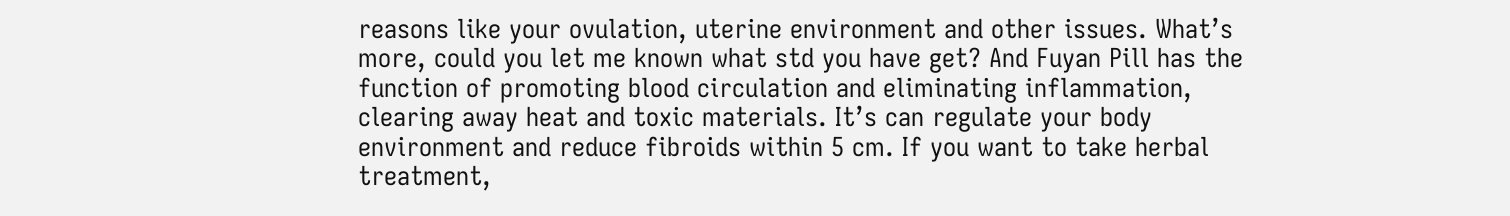reasons like your ovulation, uterine environment and other issues. What’s more, could you let me known what std you have get? And Fuyan Pill has the function of promoting blood circulation and eliminating inflammation, clearing away heat and toxic materials. It’s can regulate your body environment and reduce fibroids within 5 cm. If you want to take herbal treatment,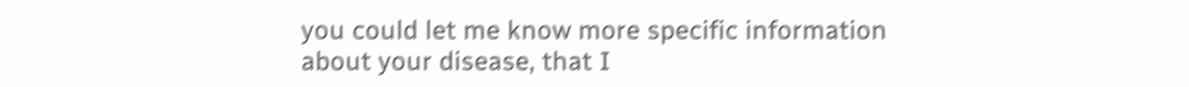you could let me know more specific information about your disease, that I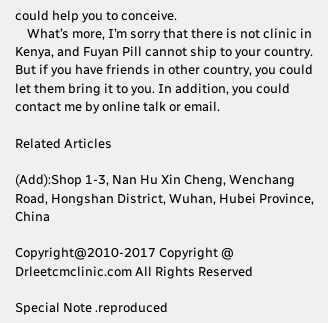could help you to conceive.
    What’s more, I’m sorry that there is not clinic in Kenya, and Fuyan Pill cannot ship to your country. But if you have friends in other country, you could let them bring it to you. In addition, you could contact me by online talk or email.

Related Articles

(Add):Shop 1-3, Nan Hu Xin Cheng, Wenchang Road, Hongshan District, Wuhan, Hubei Province, China

Copyright@2010-2017 Copyright @ Drleetcmclinic.com All Rights Reserved

Special Note .reproduced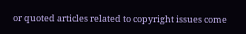or quoted articles related to copyright issues come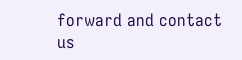forward and contact us